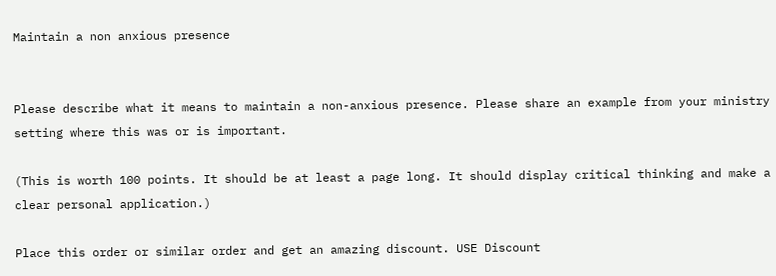Maintain a non anxious presence


Please describe what it means to maintain a non-anxious presence. Please share an example from your ministry setting where this was or is important.

(This is worth 100 points. It should be at least a page long. It should display critical thinking and make a clear personal application.)

Place this order or similar order and get an amazing discount. USE Discount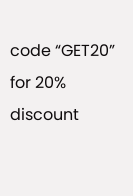code “GET20” for 20% discount